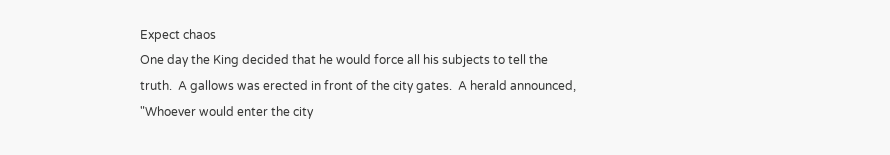Expect chaos
One day the King decided that he would force all his subjects to tell the
truth.  A gallows was erected in front of the city gates.  A herald announced,
"Whoever would enter the city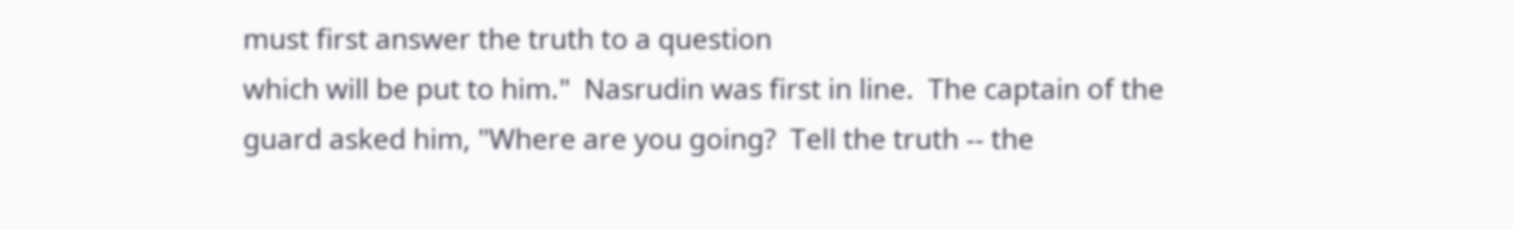must first answer the truth to a question
which will be put to him."  Nasrudin was first in line.  The captain of the
guard asked him, "Where are you going?  Tell the truth -- the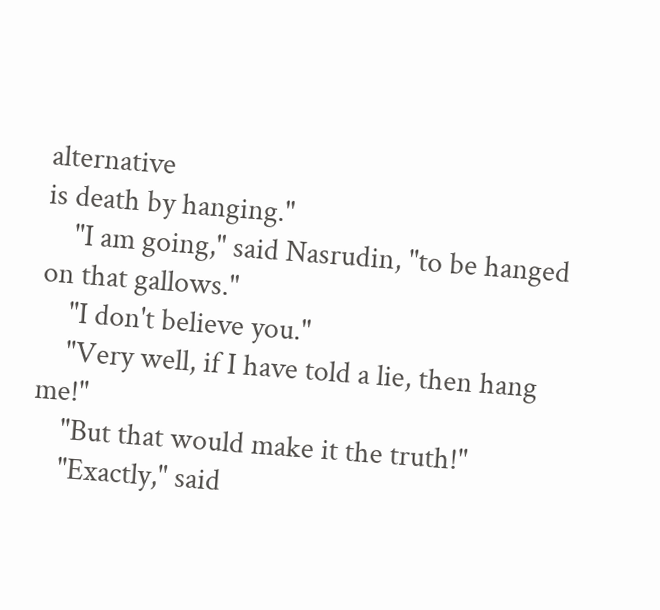alternative
is death by hanging."
    "I am going," said Nasrudin, "to be hanged on that gallows."
    "I don't believe you."
    "Very well, if I have told a lie, then hang me!"
    "But that would make it the truth!"
    "Exactly," said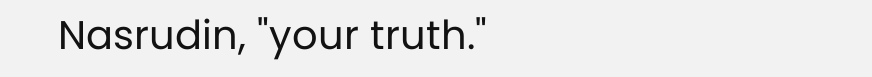Nasrudin, "your truth."